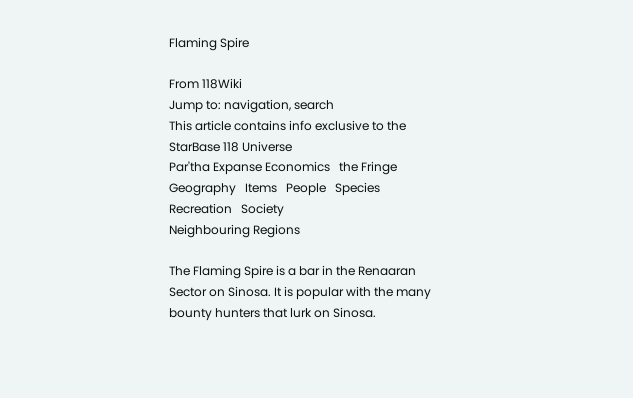Flaming Spire

From 118Wiki
Jump to: navigation, search
This article contains info exclusive to the StarBase 118 Universe
Par'tha Expanse Economics   the Fringe   Geography   Items   People   Species   Recreation   Society
Neighbouring Regions

The Flaming Spire is a bar in the Renaaran Sector on Sinosa. It is popular with the many bounty hunters that lurk on Sinosa.